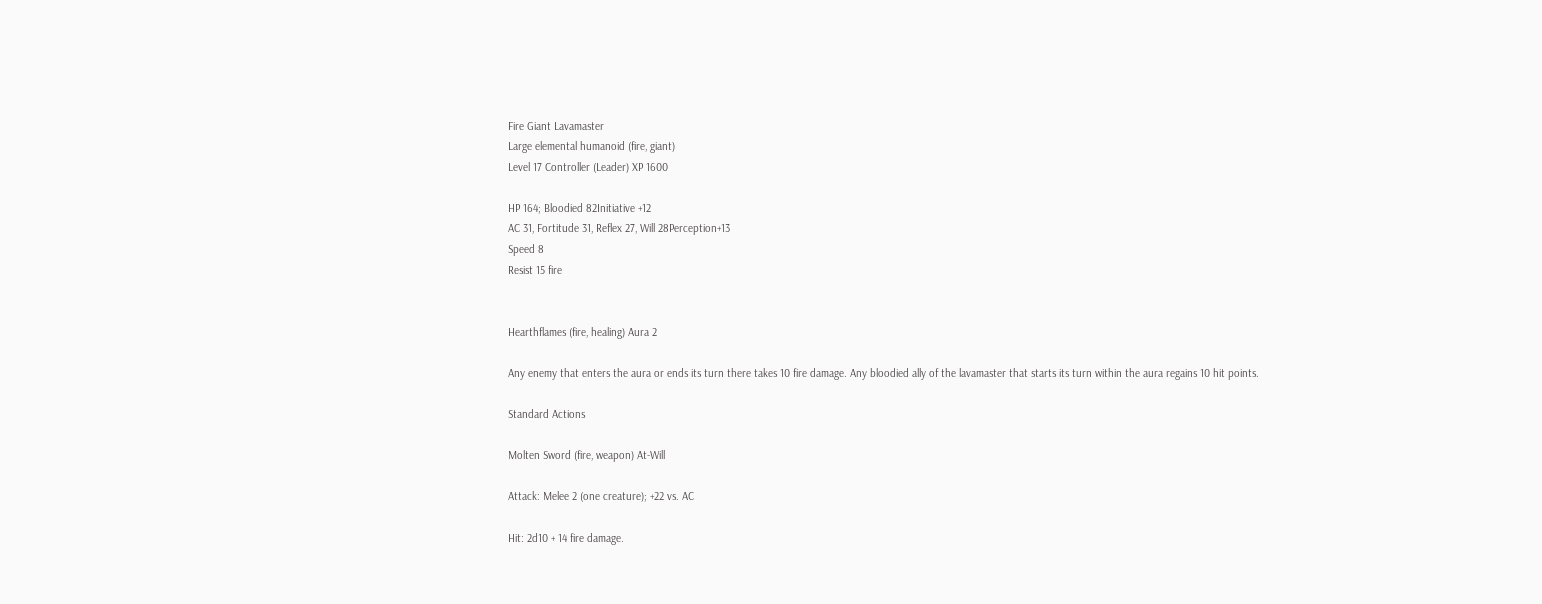Fire Giant Lavamaster
Large elemental humanoid (fire, giant)
Level 17 Controller (Leader) XP 1600

HP 164; Bloodied 82Initiative +12
AC 31, Fortitude 31, Reflex 27, Will 28Perception+13
Speed 8
Resist 15 fire


Hearthflames (fire, healing) Aura 2

Any enemy that enters the aura or ends its turn there takes 10 fire damage. Any bloodied ally of the lavamaster that starts its turn within the aura regains 10 hit points.

Standard Actions

Molten Sword (fire, weapon) At-Will

Attack: Melee 2 (one creature); +22 vs. AC

Hit: 2d10 + 14 fire damage.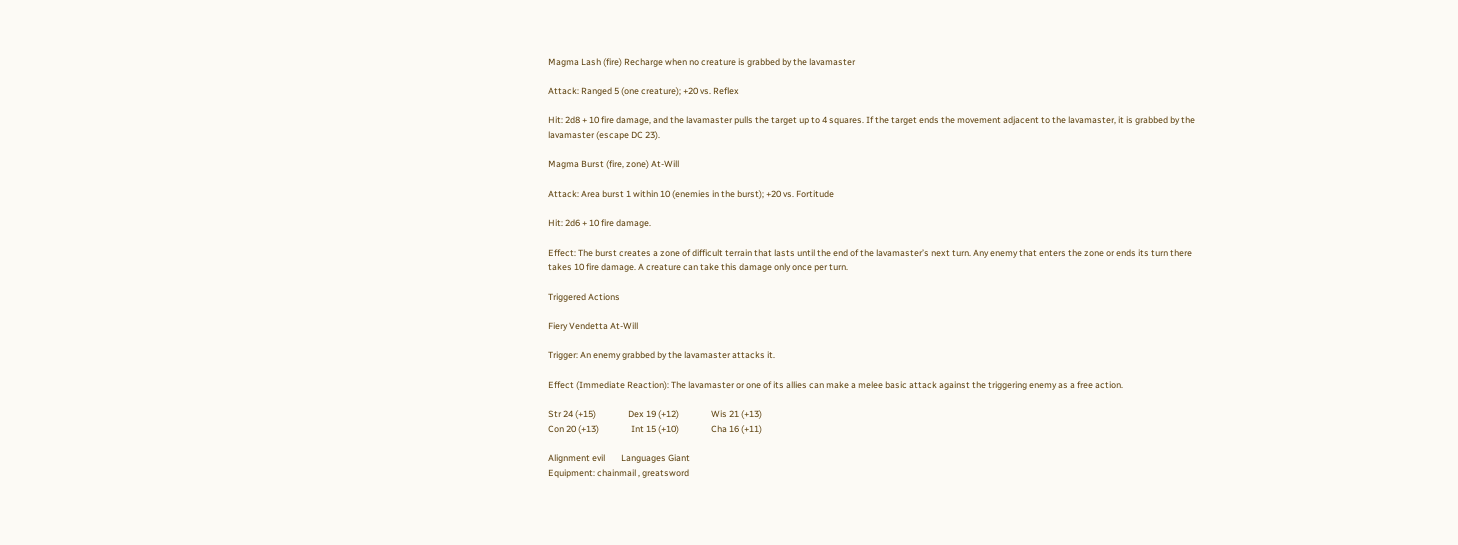Magma Lash (fire) Recharge when no creature is grabbed by the lavamaster

Attack: Ranged 5 (one creature); +20 vs. Reflex

Hit: 2d8 + 10 fire damage, and the lavamaster pulls the target up to 4 squares. If the target ends the movement adjacent to the lavamaster, it is grabbed by the lavamaster (escape DC 23).

Magma Burst (fire, zone) At-Will

Attack: Area burst 1 within 10 (enemies in the burst); +20 vs. Fortitude

Hit: 2d6 + 10 fire damage.

Effect: The burst creates a zone of difficult terrain that lasts until the end of the lavamaster’s next turn. Any enemy that enters the zone or ends its turn there takes 10 fire damage. A creature can take this damage only once per turn.

Triggered Actions

Fiery Vendetta At-Will

Trigger: An enemy grabbed by the lavamaster attacks it.

Effect (Immediate Reaction): The lavamaster or one of its allies can make a melee basic attack against the triggering enemy as a free action.

Str 24 (+15)                Dex 19 (+12)                Wis 21 (+13)
Con 20 (+13)                Int 15 (+10)                Cha 16 (+11)

Alignment evil        Languages Giant
Equipment: chainmail , greatsword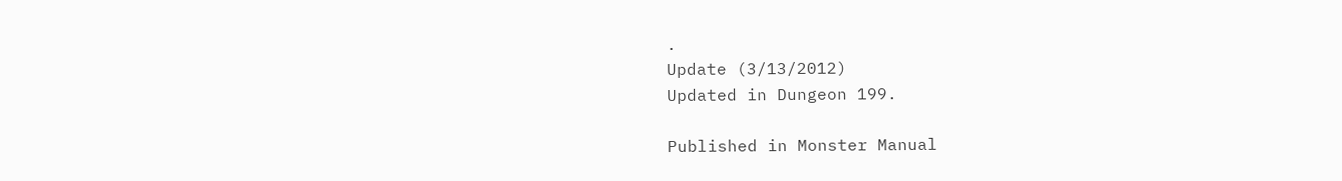.
Update (3/13/2012)
Updated in Dungeon 199.

Published in Monster Manual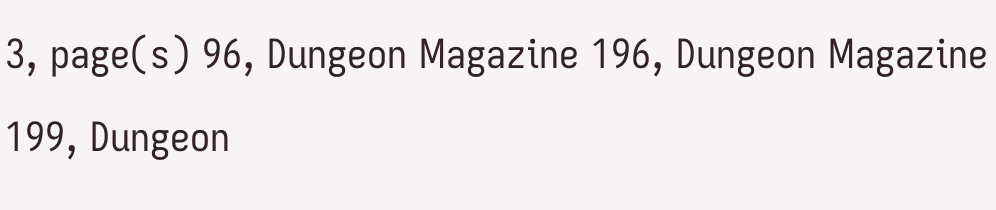3, page(s) 96, Dungeon Magazine 196, Dungeon Magazine 199, Dungeon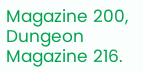Magazine 200, Dungeon Magazine 216.